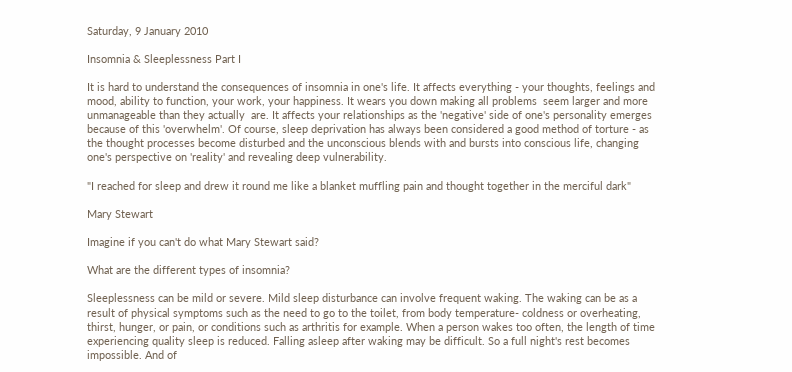Saturday, 9 January 2010

Insomnia & Sleeplessness Part I

It is hard to understand the consequences of insomnia in one's life. It affects everything - your thoughts, feelings and mood, ability to function, your work, your happiness. It wears you down making all problems  seem larger and more unmanageable than they actually  are. It affects your relationships as the 'negative' side of one's personality emerges because of this 'overwhelm'. Of course, sleep deprivation has always been considered a good method of torture - as the thought processes become disturbed and the unconscious blends with and bursts into conscious life, changing one's perspective on 'reality' and revealing deep vulnerability.

"I reached for sleep and drew it round me like a blanket muffling pain and thought together in the merciful dark"

Mary Stewart

Imagine if you can't do what Mary Stewart said?

What are the different types of insomnia?

Sleeplessness can be mild or severe. Mild sleep disturbance can involve frequent waking. The waking can be as a result of physical symptoms such as the need to go to the toilet, from body temperature- coldness or overheating,  thirst, hunger, or pain, or conditions such as arthritis for example. When a person wakes too often, the length of time experiencing quality sleep is reduced. Falling asleep after waking may be difficult. So a full night's rest becomes impossible. And of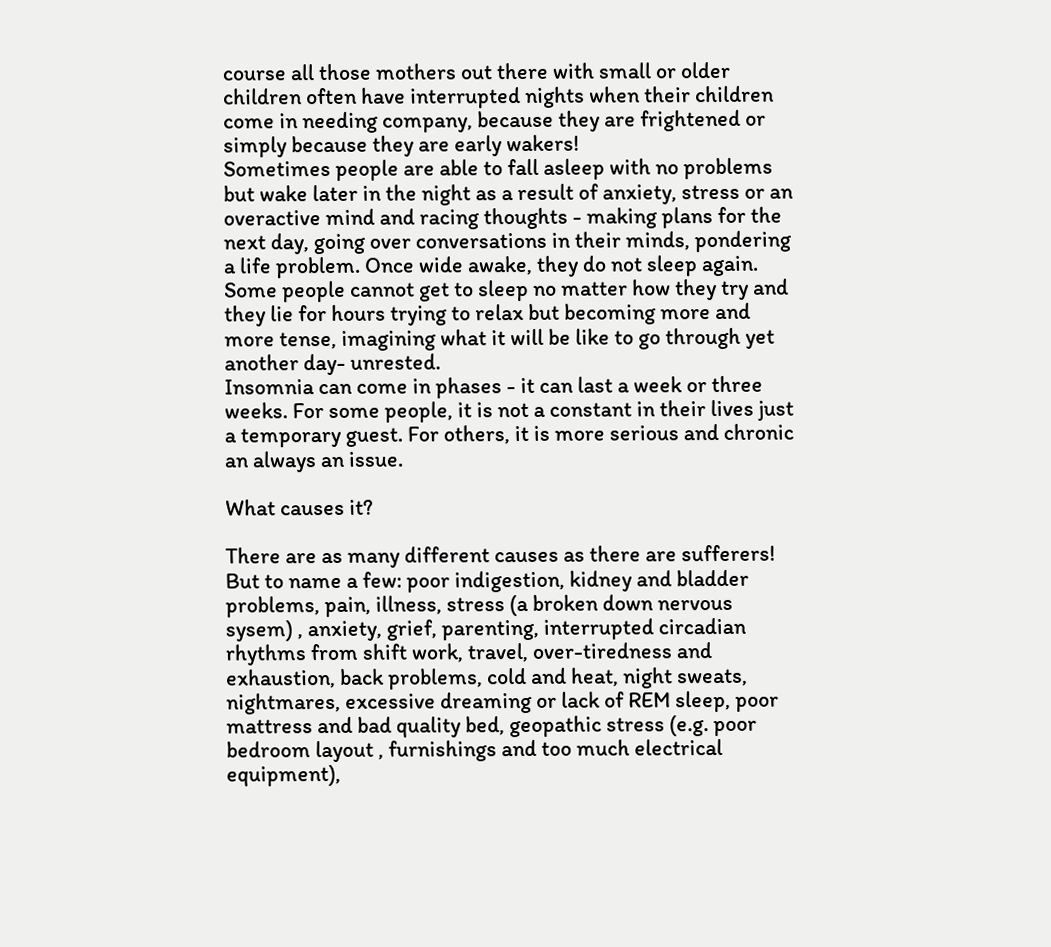course all those mothers out there with small or older children often have interrupted nights when their children come in needing company, because they are frightened or simply because they are early wakers!
Sometimes people are able to fall asleep with no problems but wake later in the night as a result of anxiety, stress or an overactive mind and racing thoughts - making plans for the next day, going over conversations in their minds, pondering a life problem. Once wide awake, they do not sleep again.
Some people cannot get to sleep no matter how they try and  they lie for hours trying to relax but becoming more and more tense, imagining what it will be like to go through yet another day- unrested.
Insomnia can come in phases - it can last a week or three weeks. For some people, it is not a constant in their lives just a temporary guest. For others, it is more serious and chronic an always an issue.

What causes it?

There are as many different causes as there are sufferers! But to name a few: poor indigestion, kidney and bladder problems, pain, illness, stress (a broken down nervous sysem) , anxiety, grief, parenting, interrupted circadian rhythms from shift work, travel, over-tiredness and exhaustion, back problems, cold and heat, night sweats, nightmares, excessive dreaming or lack of REM sleep, poor mattress and bad quality bed, geopathic stress (e.g. poor bedroom layout , furnishings and too much electrical equipment),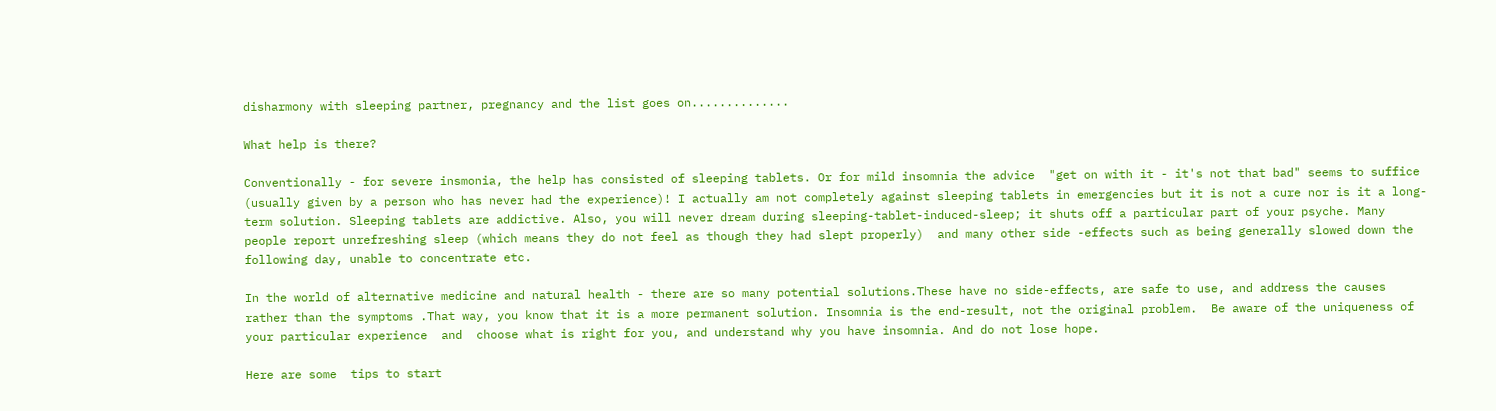disharmony with sleeping partner, pregnancy and the list goes on..............

What help is there?

Conventionally - for severe insmonia, the help has consisted of sleeping tablets. Or for mild insomnia the advice  "get on with it - it's not that bad" seems to suffice (usually given by a person who has never had the experience)! I actually am not completely against sleeping tablets in emergencies but it is not a cure nor is it a long-term solution. Sleeping tablets are addictive. Also, you will never dream during sleeping-tablet-induced-sleep; it shuts off a particular part of your psyche. Many people report unrefreshing sleep (which means they do not feel as though they had slept properly)  and many other side -effects such as being generally slowed down the following day, unable to concentrate etc.

In the world of alternative medicine and natural health - there are so many potential solutions.These have no side-effects, are safe to use, and address the causes rather than the symptoms .That way, you know that it is a more permanent solution. Insomnia is the end-result, not the original problem.  Be aware of the uniqueness of your particular experience  and  choose what is right for you, and understand why you have insomnia. And do not lose hope.

Here are some  tips to start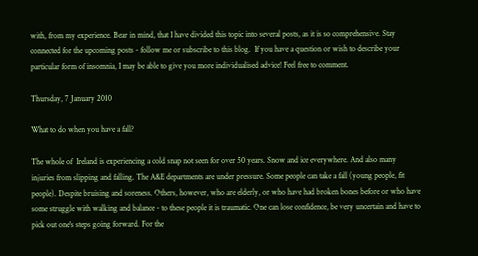with, from my experience. Bear in mind, that I have divided this topic into several posts, as it is so comprehensive. Stay connected for the upcoming posts - follow me or subscribe to this blog.  If you have a question or wish to describe your particular form of insomnia, I may be able to give you more individualised advice! Feel free to comment.

Thursday, 7 January 2010

What to do when you have a fall?

The whole of  Ireland is experiencing a cold snap not seen for over 50 years. Snow and ice everywhere. And also many injuries from slipping and falling. The A&E departments are under pressure. Some people can take a fall (young people, fit people). Despite bruising and soreness. Others, however, who are elderly, or who have had broken bones before or who have some struggle with walking and balance - to these people it is traumatic. One can lose confidence, be very uncertain and have to pick out one's steps going forward. For the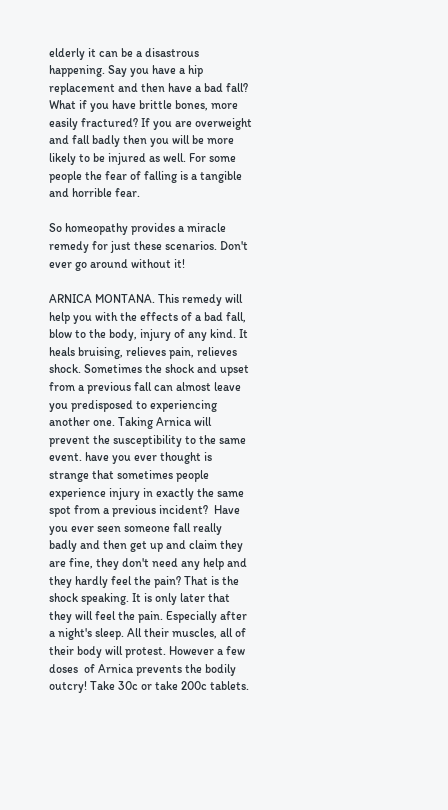elderly it can be a disastrous happening. Say you have a hip replacement and then have a bad fall? What if you have brittle bones, more easily fractured? If you are overweight and fall badly then you will be more likely to be injured as well. For some people the fear of falling is a tangible and horrible fear.

So homeopathy provides a miracle remedy for just these scenarios. Don't ever go around without it!

ARNICA MONTANA. This remedy will help you with the effects of a bad fall, blow to the body, injury of any kind. It heals bruising, relieves pain, relieves shock. Sometimes the shock and upset from a previous fall can almost leave you predisposed to experiencing another one. Taking Arnica will prevent the susceptibility to the same event. have you ever thought is strange that sometimes people experience injury in exactly the same spot from a previous incident?  Have you ever seen someone fall really badly and then get up and claim they are fine, they don't need any help and they hardly feel the pain? That is the shock speaking. It is only later that they will feel the pain. Especially after a night's sleep. All their muscles, all of their body will protest. However a few doses  of Arnica prevents the bodily outcry! Take 30c or take 200c tablets.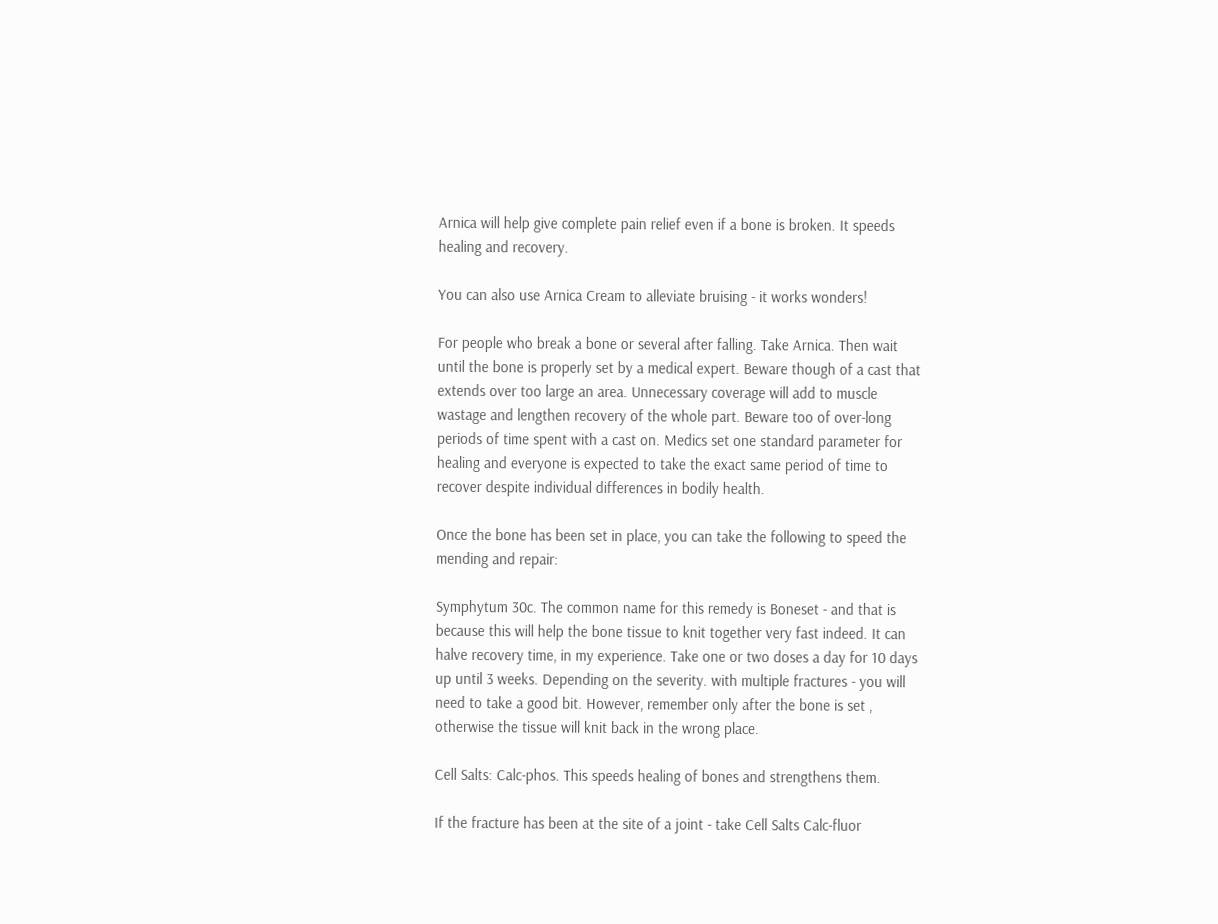Arnica will help give complete pain relief even if a bone is broken. It speeds healing and recovery.

You can also use Arnica Cream to alleviate bruising - it works wonders!

For people who break a bone or several after falling. Take Arnica. Then wait until the bone is properly set by a medical expert. Beware though of a cast that extends over too large an area. Unnecessary coverage will add to muscle wastage and lengthen recovery of the whole part. Beware too of over-long periods of time spent with a cast on. Medics set one standard parameter for healing and everyone is expected to take the exact same period of time to recover despite individual differences in bodily health.

Once the bone has been set in place, you can take the following to speed the mending and repair:

Symphytum 30c. The common name for this remedy is Boneset - and that is because this will help the bone tissue to knit together very fast indeed. It can halve recovery time, in my experience. Take one or two doses a day for 10 days up until 3 weeks. Depending on the severity. with multiple fractures - you will need to take a good bit. However, remember only after the bone is set , otherwise the tissue will knit back in the wrong place.

Cell Salts: Calc-phos. This speeds healing of bones and strengthens them.

If the fracture has been at the site of a joint - take Cell Salts Calc-fluor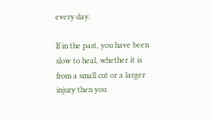every day.

If in the past, you have been slow to heal, whether it is from a small cut or a larger injury then you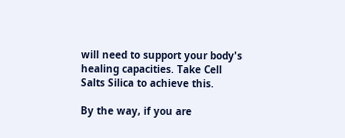will need to support your body's healing capacities. Take Cell Salts Silica to achieve this.

By the way, if you are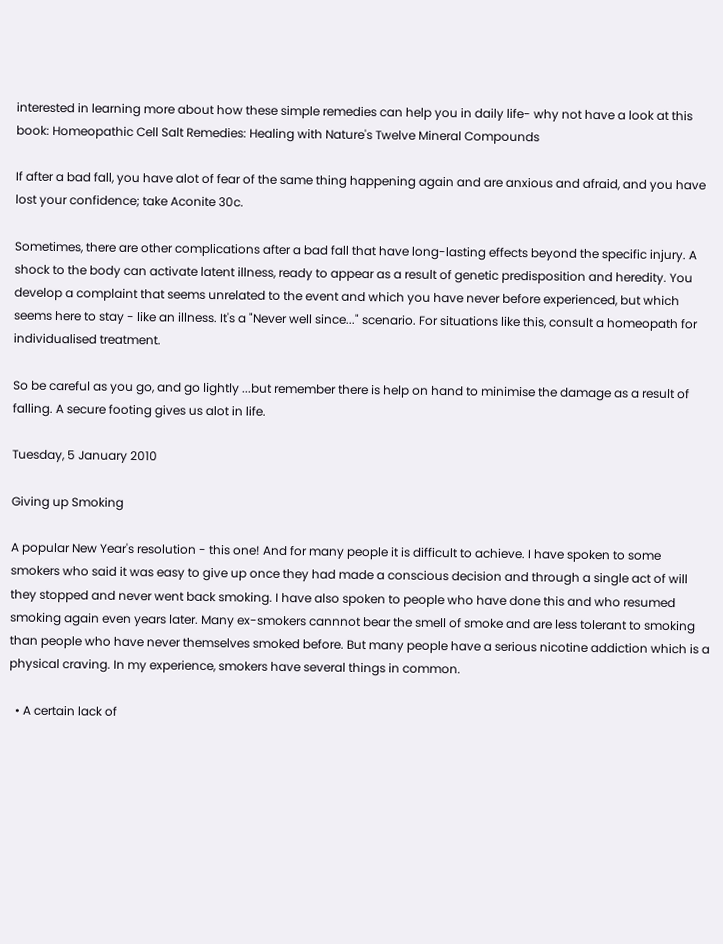interested in learning more about how these simple remedies can help you in daily life- why not have a look at this book: Homeopathic Cell Salt Remedies: Healing with Nature's Twelve Mineral Compounds

If after a bad fall, you have alot of fear of the same thing happening again and are anxious and afraid, and you have lost your confidence; take Aconite 30c.

Sometimes, there are other complications after a bad fall that have long-lasting effects beyond the specific injury. A shock to the body can activate latent illness, ready to appear as a result of genetic predisposition and heredity. You develop a complaint that seems unrelated to the event and which you have never before experienced, but which seems here to stay - like an illness. It's a "Never well since..." scenario. For situations like this, consult a homeopath for individualised treatment.

So be careful as you go, and go lightly ...but remember there is help on hand to minimise the damage as a result of falling. A secure footing gives us alot in life.

Tuesday, 5 January 2010

Giving up Smoking

A popular New Year's resolution - this one! And for many people it is difficult to achieve. I have spoken to some smokers who said it was easy to give up once they had made a conscious decision and through a single act of will they stopped and never went back smoking. I have also spoken to people who have done this and who resumed smoking again even years later. Many ex-smokers cannnot bear the smell of smoke and are less tolerant to smoking than people who have never themselves smoked before. But many people have a serious nicotine addiction which is a physical craving. In my experience, smokers have several things in common.

  • A certain lack of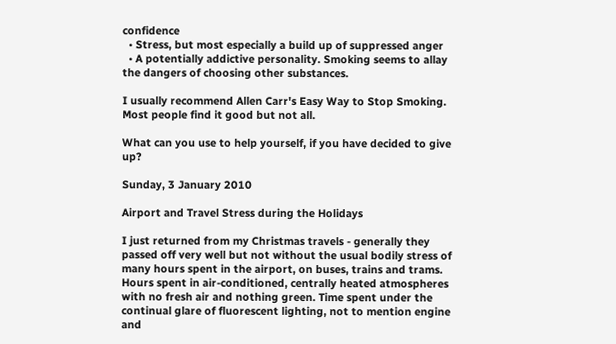confidence
  • Stress, but most especially a build up of suppressed anger
  • A potentially addictive personality. Smoking seems to allay the dangers of choosing other substances.

I usually recommend Allen Carr's Easy Way to Stop Smoking. Most people find it good but not all.

What can you use to help yourself, if you have decided to give up?

Sunday, 3 January 2010

Airport and Travel Stress during the Holidays

I just returned from my Christmas travels - generally they passed off very well but not without the usual bodily stress of many hours spent in the airport, on buses, trains and trams. Hours spent in air-conditioned, centrally heated atmospheres with no fresh air and nothing green. Time spent under the continual glare of fluorescent lighting, not to mention engine and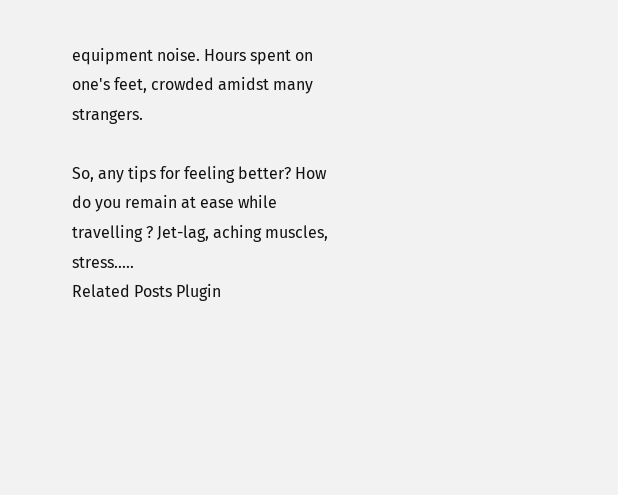equipment noise. Hours spent on one's feet, crowded amidst many strangers.

So, any tips for feeling better? How do you remain at ease while travelling ? Jet-lag, aching muscles, stress.....
Related Posts Plugin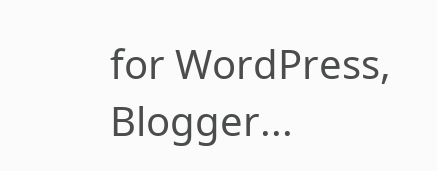for WordPress, Blogger...